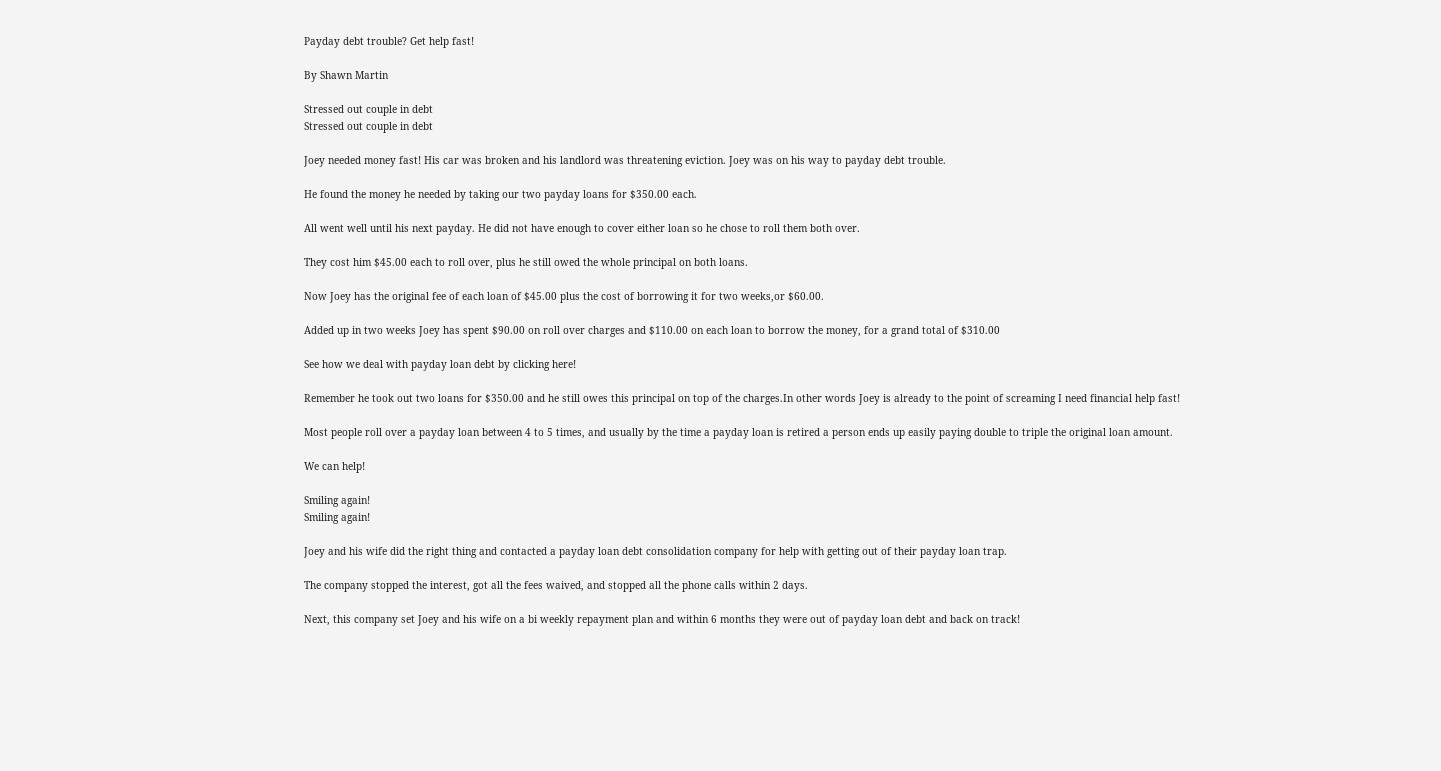Payday debt trouble? Get help fast!

By Shawn Martin

Stressed out couple in debt
Stressed out couple in debt

Joey needed money fast! His car was broken and his landlord was threatening eviction. Joey was on his way to payday debt trouble.

He found the money he needed by taking our two payday loans for $350.00 each.

All went well until his next payday. He did not have enough to cover either loan so he chose to roll them both over.

They cost him $45.00 each to roll over, plus he still owed the whole principal on both loans.

Now Joey has the original fee of each loan of $45.00 plus the cost of borrowing it for two weeks,or $60.00.

Added up in two weeks Joey has spent $90.00 on roll over charges and $110.00 on each loan to borrow the money, for a grand total of $310.00

See how we deal with payday loan debt by clicking here!

Remember he took out two loans for $350.00 and he still owes this principal on top of the charges.In other words Joey is already to the point of screaming I need financial help fast!

Most people roll over a payday loan between 4 to 5 times, and usually by the time a payday loan is retired a person ends up easily paying double to triple the original loan amount.

We can help!

Smiling again!
Smiling again!

Joey and his wife did the right thing and contacted a payday loan debt consolidation company for help with getting out of their payday loan trap.

The company stopped the interest, got all the fees waived, and stopped all the phone calls within 2 days.

Next, this company set Joey and his wife on a bi weekly repayment plan and within 6 months they were out of payday loan debt and back on track!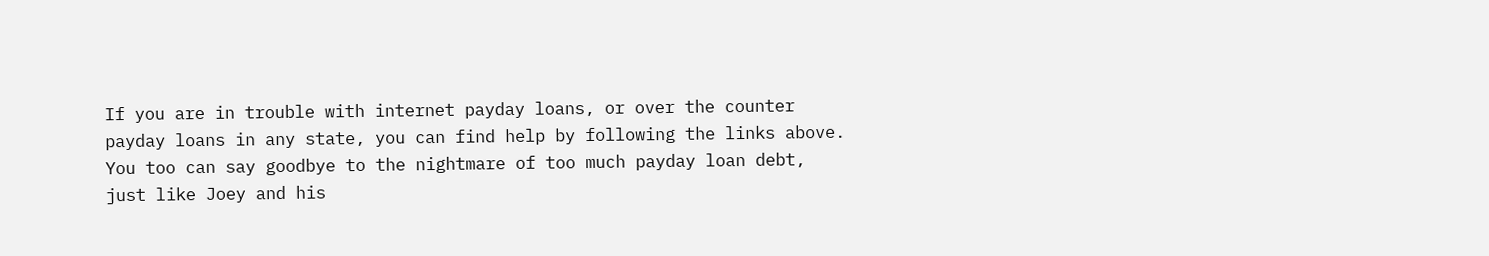If you are in trouble with internet payday loans, or over the counter payday loans in any state, you can find help by following the links above. You too can say goodbye to the nightmare of too much payday loan debt, just like Joey and his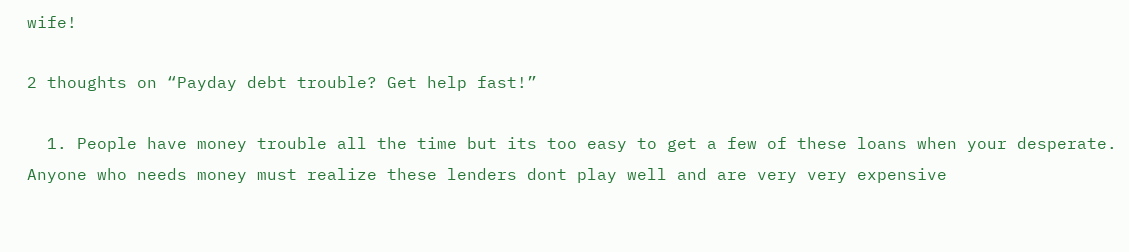wife!

2 thoughts on “Payday debt trouble? Get help fast!”

  1. People have money trouble all the time but its too easy to get a few of these loans when your desperate. Anyone who needs money must realize these lenders dont play well and are very very expensive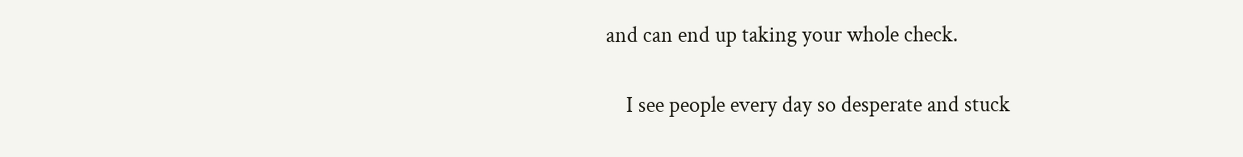and can end up taking your whole check.

    I see people every day so desperate and stuck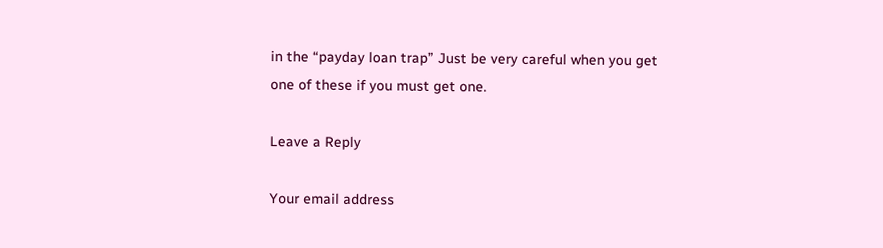in the “payday loan trap” Just be very careful when you get one of these if you must get one.

Leave a Reply

Your email address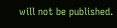will not be published.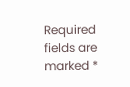Required fields are marked *